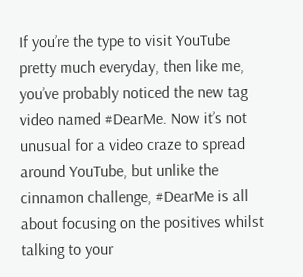If you’re the type to visit YouTube pretty much everyday, then like me, you’ve probably noticed the new tag video named #DearMe. Now it’s not unusual for a video craze to spread around YouTube, but unlike the cinnamon challenge, #DearMe is all about focusing on the positives whilst talking to your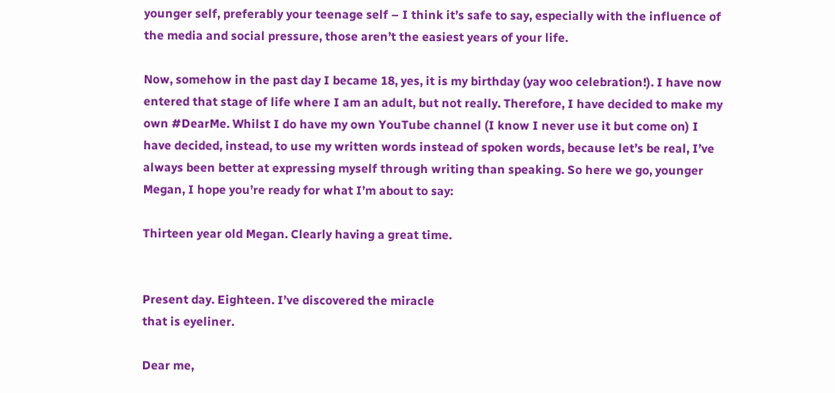younger self, preferably your teenage self – I think it’s safe to say, especially with the influence of the media and social pressure, those aren’t the easiest years of your life.

Now, somehow in the past day I became 18, yes, it is my birthday (yay woo celebration!). I have now entered that stage of life where I am an adult, but not really. Therefore, I have decided to make my own #DearMe. Whilst I do have my own YouTube channel (I know I never use it but come on) I have decided, instead, to use my written words instead of spoken words, because let’s be real, I’ve always been better at expressing myself through writing than speaking. So here we go, younger Megan, I hope you’re ready for what I’m about to say:

Thirteen year old Megan. Clearly having a great time.


Present day. Eighteen. I’ve discovered the miracle
that is eyeliner.

Dear me,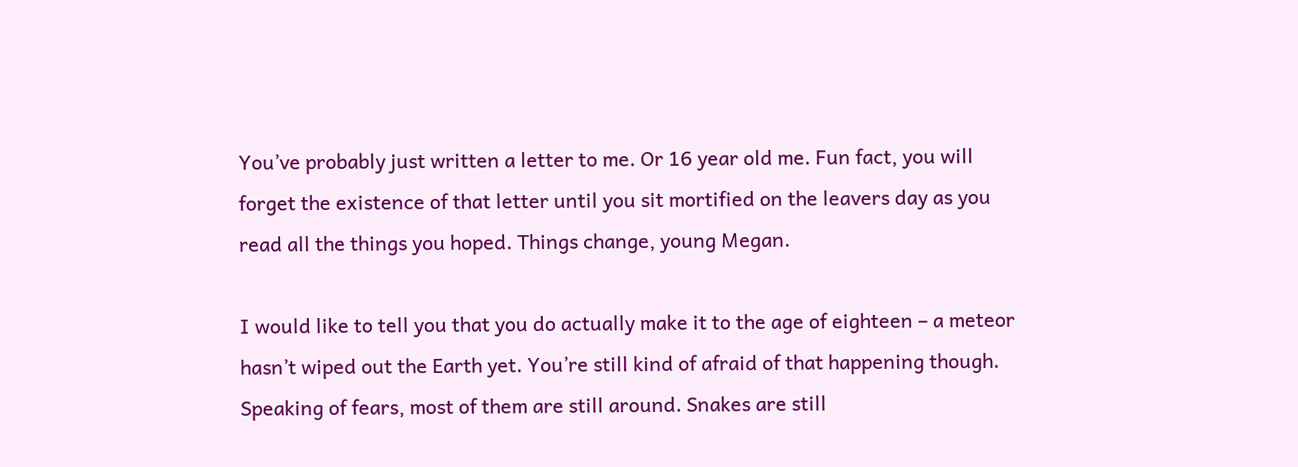You’ve probably just written a letter to me. Or 16 year old me. Fun fact, you will forget the existence of that letter until you sit mortified on the leavers day as you read all the things you hoped. Things change, young Megan.

I would like to tell you that you do actually make it to the age of eighteen – a meteor hasn’t wiped out the Earth yet. You’re still kind of afraid of that happening though. Speaking of fears, most of them are still around. Snakes are still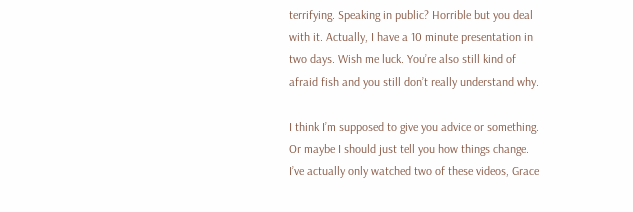terrifying. Speaking in public? Horrible but you deal with it. Actually, I have a 10 minute presentation in two days. Wish me luck. You’re also still kind of afraid fish and you still don’t really understand why.

I think I’m supposed to give you advice or something. Or maybe I should just tell you how things change. I’ve actually only watched two of these videos, Grace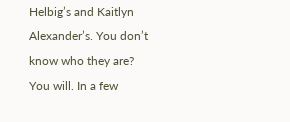Helbig’s and Kaitlyn Alexander’s. You don’t know who they are? You will. In a few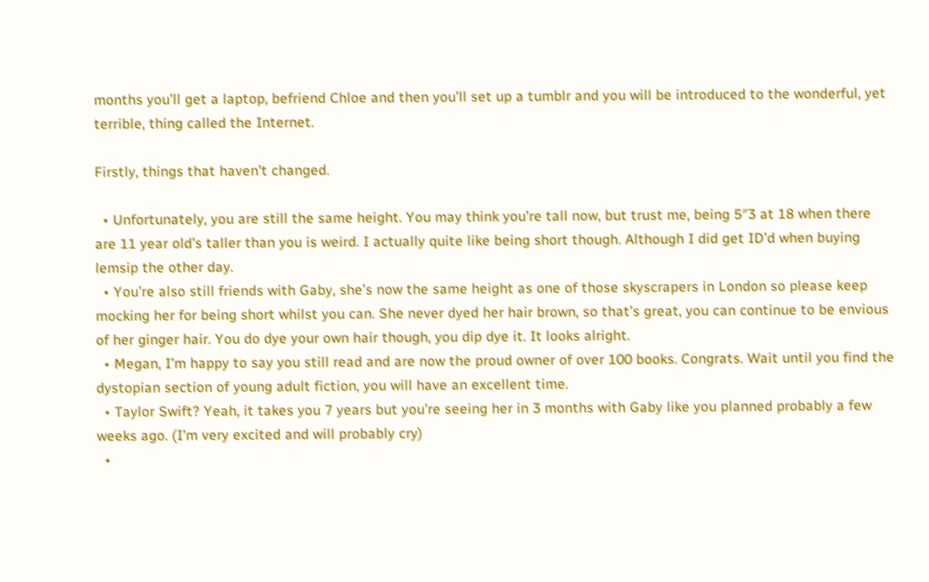months you’ll get a laptop, befriend Chloe and then you’ll set up a tumblr and you will be introduced to the wonderful, yet terrible, thing called the Internet.

Firstly, things that haven’t changed.

  • Unfortunately, you are still the same height. You may think you’re tall now, but trust me, being 5″3 at 18 when there are 11 year old’s taller than you is weird. I actually quite like being short though. Although I did get ID’d when buying lemsip the other day.
  • You’re also still friends with Gaby, she’s now the same height as one of those skyscrapers in London so please keep mocking her for being short whilst you can. She never dyed her hair brown, so that’s great, you can continue to be envious of her ginger hair. You do dye your own hair though, you dip dye it. It looks alright.
  • Megan, I’m happy to say you still read and are now the proud owner of over 100 books. Congrats. Wait until you find the dystopian section of young adult fiction, you will have an excellent time.
  • Taylor Swift? Yeah, it takes you 7 years but you’re seeing her in 3 months with Gaby like you planned probably a few weeks ago. (I’m very excited and will probably cry)
  •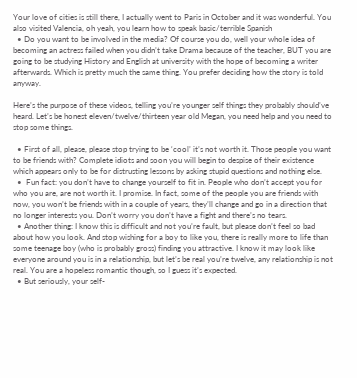Your love of cities is still there, I actually went to Paris in October and it was wonderful. You also visited Valencia, oh yeah, you learn how to speak basic/terrible Spanish
  • Do you want to be involved in the media? Of course you do, well your whole idea of becoming an actress failed when you didn’t take Drama because of the teacher, BUT you are going to be studying History and English at university with the hope of becoming a writer afterwards. Which is pretty much the same thing. You prefer deciding how the story is told anyway.

Here’s the purpose of these videos, telling you’re younger self things they probably should’ve heard. Let’s be honest eleven/twelve/thirteen year old Megan, you need help and you need to stop some things.

  • First of all, please, please stop trying to be ‘cool’ it’s not worth it. Those people you want to be friends with? Complete idiots and soon you will begin to despise of their existence which appears only to be for distrusting lessons by asking stupid questions and nothing else.
  •  Fun fact: you don’t have to change yourself to fit in. People who don’t accept you for who you are, are not worth it. I promise. In fact, some of the people you are friends with now, you won’t be friends with in a couple of years, they’ll change and go in a direction that no longer interests you. Don’t worry you don’t have a fight and there’s no tears.
  • Another thing: I know this is difficult and not you’re fault, but please don’t feel so bad about how you look. And stop wishing for a boy to like you, there is really more to life than some teenage boy (who is probably gross) finding you attractive. I know it may look like everyone around you is in a relationship, but let’s be real you’re twelve, any relationship is not real. You are a hopeless romantic though, so I guess it’s expected.
  • But seriously, your self-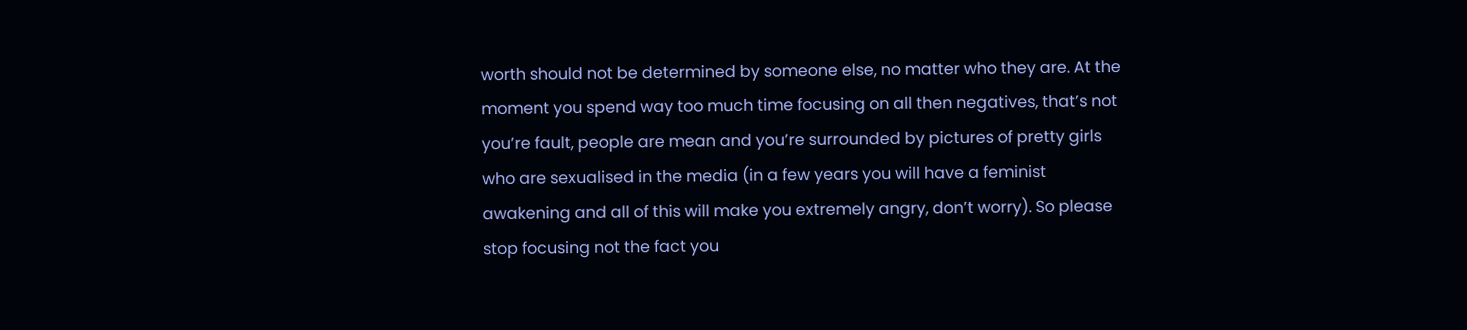worth should not be determined by someone else, no matter who they are. At the moment you spend way too much time focusing on all then negatives, that’s not you’re fault, people are mean and you’re surrounded by pictures of pretty girls who are sexualised in the media (in a few years you will have a feminist awakening and all of this will make you extremely angry, don’t worry). So please stop focusing not the fact you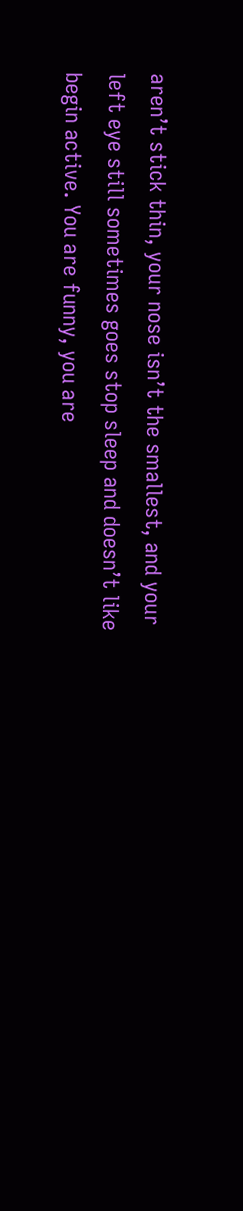aren’t stick thin, your nose isn’t the smallest, and your left eye still sometimes goes stop sleep and doesn’t like begin active. You are funny, you are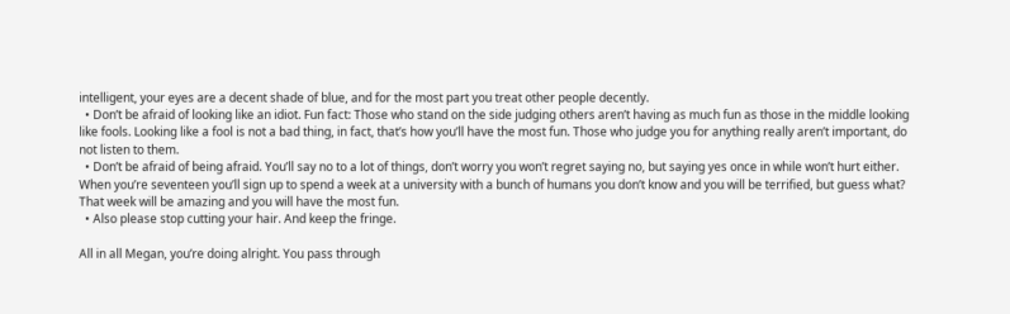intelligent, your eyes are a decent shade of blue, and for the most part you treat other people decently.
  • Don’t be afraid of looking like an idiot. Fun fact: Those who stand on the side judging others aren’t having as much fun as those in the middle looking like fools. Looking like a fool is not a bad thing, in fact, that’s how you’ll have the most fun. Those who judge you for anything really aren’t important, do not listen to them.
  • Don’t be afraid of being afraid. You’ll say no to a lot of things, don’t worry you won’t regret saying no, but saying yes once in while won’t hurt either. When you’re seventeen you’ll sign up to spend a week at a university with a bunch of humans you don’t know and you will be terrified, but guess what? That week will be amazing and you will have the most fun.
  • Also please stop cutting your hair. And keep the fringe.

All in all Megan, you’re doing alright. You pass through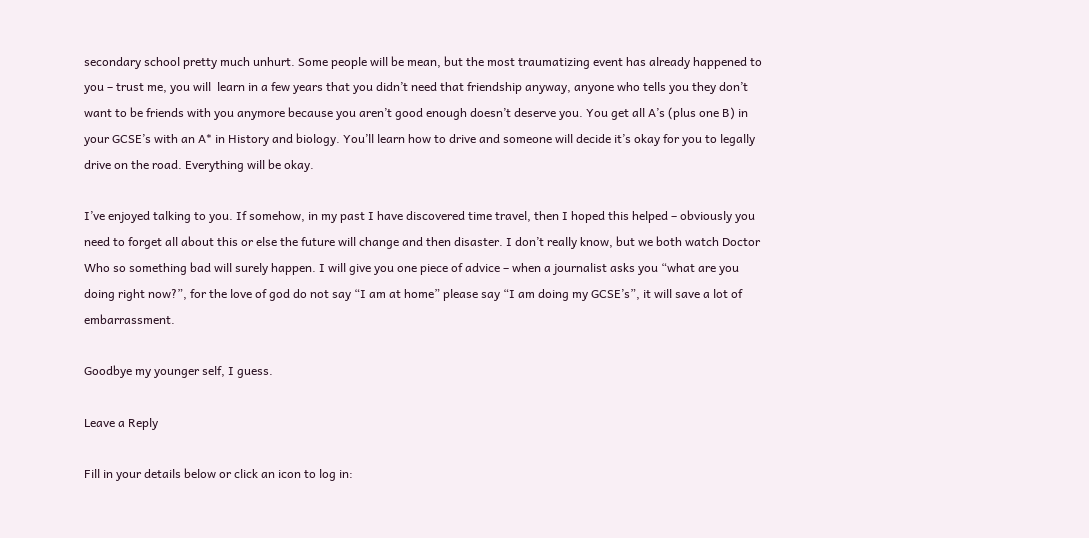secondary school pretty much unhurt. Some people will be mean, but the most traumatizing event has already happened to you – trust me, you will  learn in a few years that you didn’t need that friendship anyway, anyone who tells you they don’t want to be friends with you anymore because you aren’t good enough doesn’t deserve you. You get all A’s (plus one B) in your GCSE’s with an A* in History and biology. You’ll learn how to drive and someone will decide it’s okay for you to legally drive on the road. Everything will be okay.

I’ve enjoyed talking to you. If somehow, in my past I have discovered time travel, then I hoped this helped – obviously you need to forget all about this or else the future will change and then disaster. I don’t really know, but we both watch Doctor Who so something bad will surely happen. I will give you one piece of advice – when a journalist asks you “what are you doing right now?”, for the love of god do not say “I am at home” please say “I am doing my GCSE’s”, it will save a lot of embarrassment.

Goodbye my younger self, I guess.

Leave a Reply

Fill in your details below or click an icon to log in: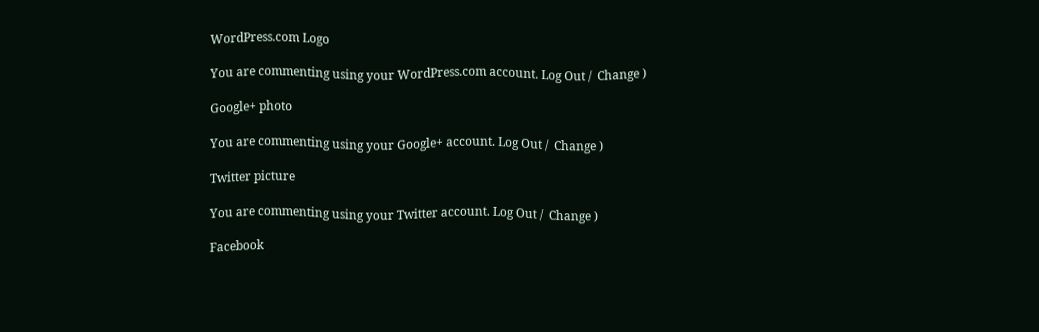WordPress.com Logo

You are commenting using your WordPress.com account. Log Out /  Change )

Google+ photo

You are commenting using your Google+ account. Log Out /  Change )

Twitter picture

You are commenting using your Twitter account. Log Out /  Change )

Facebook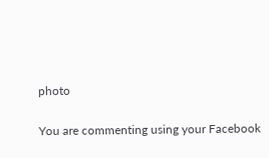photo

You are commenting using your Facebook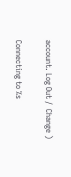account. Log Out /  Change )

Connecting to %s